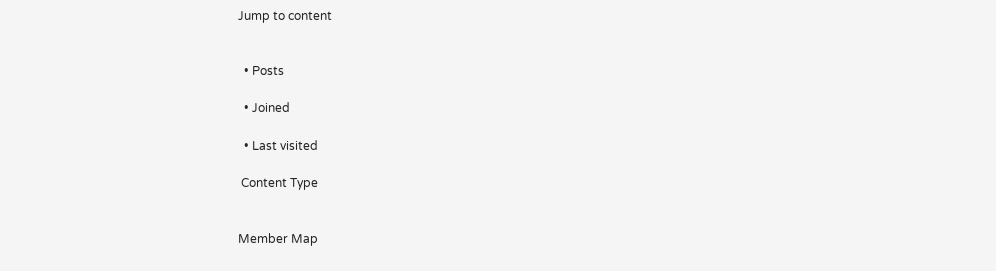Jump to content


  • Posts

  • Joined

  • Last visited

 Content Type


Member Map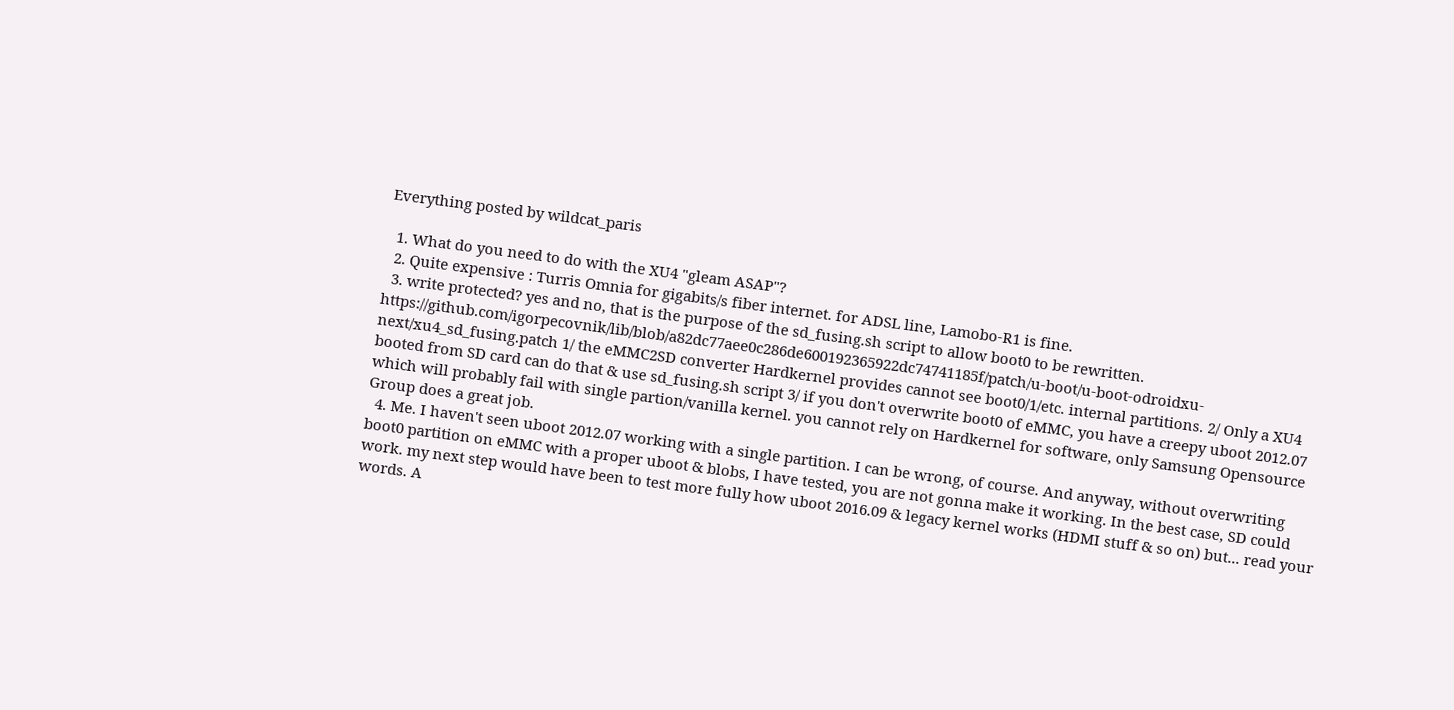Everything posted by wildcat_paris

  1. What do you need to do with the XU4 "gleam ASAP"?
  2. Quite expensive : Turris Omnia for gigabits/s fiber internet. for ADSL line, Lamobo-R1 is fine.
  3. write protected? yes and no, that is the purpose of the sd_fusing.sh script to allow boot0 to be rewritten. https://github.com/igorpecovnik/lib/blob/a82dc77aee0c286de600192365922dc74741185f/patch/u-boot/u-boot-odroidxu-next/xu4_sd_fusing.patch 1/ the eMMC2SD converter Hardkernel provides cannot see boot0/1/etc. internal partitions. 2/ Only a XU4 booted from SD card can do that & use sd_fusing.sh script 3/ if you don't overwrite boot0 of eMMC, you have a creepy uboot 2012.07 which will probably fail with single partion/vanilla kernel. you cannot rely on Hardkernel for software, only Samsung Opensource Group does a great job.
  4. Me. I haven't seen uboot 2012.07 working with a single partition. I can be wrong, of course. And anyway, without overwriting boot0 partition on eMMC with a proper uboot & blobs, I have tested, you are not gonna make it working. In the best case, SD could work. my next step would have been to test more fully how uboot 2016.09 & legacy kernel works (HDMI stuff & so on) but... read your words. A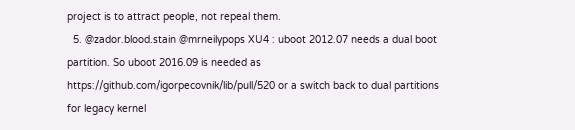project is to attract people, not repeal them.
  5. @zador.blood.stain @mrneilypops XU4 : uboot 2012.07 needs a dual boot partition. So uboot 2016.09 is needed as https://github.com/igorpecovnik/lib/pull/520 or a switch back to dual partitions for legacy kernel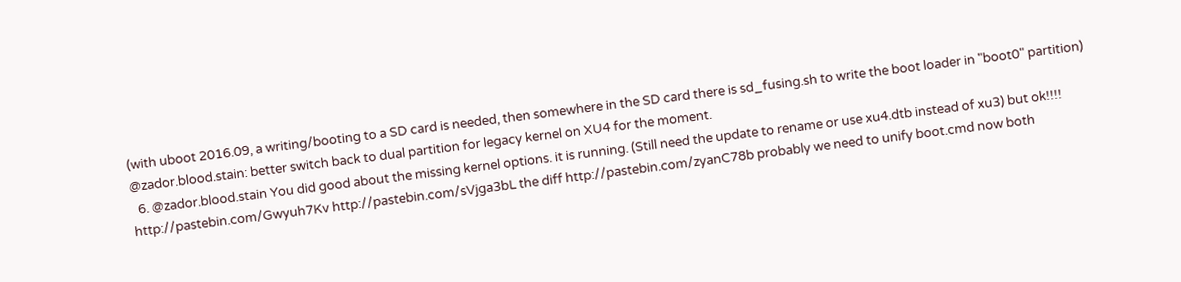(with uboot 2016.09, a writing/booting to a SD card is needed, then somewhere in the SD card there is sd_fusing.sh to write the boot loader in "boot0" partition) @zador.blood.stain: better switch back to dual partition for legacy kernel on XU4 for the moment.
  6. @zador.blood.stain You did good about the missing kernel options. it is running. (Still need the update to rename or use xu4.dtb instead of xu3) but ok!!!! http://pastebin.com/Gwyuh7Kv http://pastebin.com/sVjga3bL the diff http://pastebin.com/zyanC78b probably we need to unify boot.cmd now both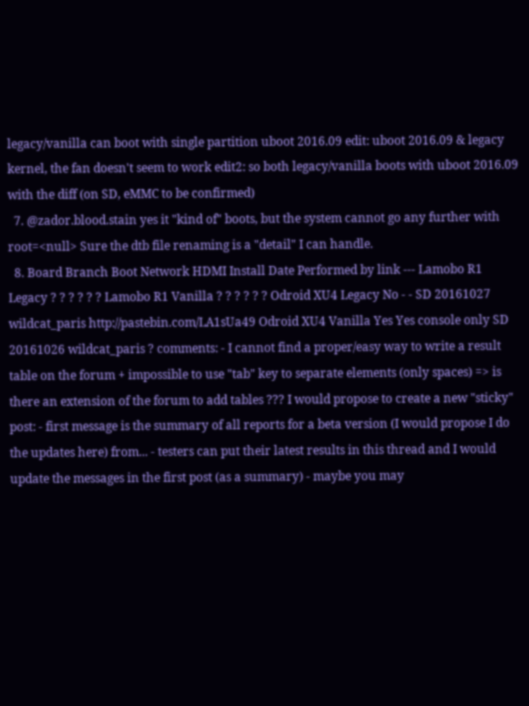legacy/vanilla can boot with single partition uboot 2016.09 edit: uboot 2016.09 & legacy kernel, the fan doesn't seem to work edit2: so both legacy/vanilla boots with uboot 2016.09 with the diff (on SD, eMMC to be confirmed)
  7. @zador.blood.stain yes it "kind of" boots, but the system cannot go any further with root=<null> Sure the dtb file renaming is a "detail" I can handle.
  8. Board Branch Boot Network HDMI Install Date Performed by link --- Lamobo R1 Legacy ? ? ? ? ? ? Lamobo R1 Vanilla ? ? ? ? ? ? Odroid XU4 Legacy No - - SD 20161027 wildcat_paris http://pastebin.com/LA1sUa49 Odroid XU4 Vanilla Yes Yes console only SD 20161026 wildcat_paris ? comments: - I cannot find a proper/easy way to write a result table on the forum + impossible to use "tab" key to separate elements (only spaces) => is there an extension of the forum to add tables ??? I would propose to create a new "sticky" post: - first message is the summary of all reports for a beta version (I would propose I do the updates here) from... - testers can put their latest results in this thread and I would update the messages in the first post (as a summary) - maybe you may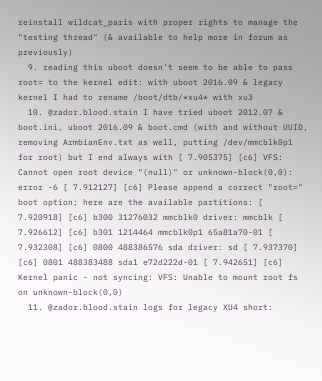reinstall wildcat_paris with proper rights to manage the "testing thread" (& available to help more in forum as previously)
  9. reading this uboot doesn't seem to be able to pass root= to the kernel edit: with uboot 2016.09 & legacy kernel I had to rename /boot/dtb/*xu4* with xu3
  10. @zador.blood.stain I have tried uboot 2012.07 & boot.ini, uboot 2016.09 & boot.cmd (with and without UUID, removing ArmbianEnv.txt as well, putting /dev/mmcblk0p1 for root) but I end always with [ 7.905375] [c6] VFS: Cannot open root device "(null)" or unknown-block(0,0): error -6 [ 7.912127] [c6] Please append a correct "root=" boot option; here are the available partitions: [ 7.920918] [c6] b300 31276032 mmcblk0 driver: mmcblk [ 7.926612] [c6] b301 1214464 mmcblk0p1 65a81a70-01 [ 7.932308] [c6] 0800 488386576 sda driver: sd [ 7.937370] [c6] 0801 488383488 sda1 e72d222d-01 [ 7.942651] [c6] Kernel panic - not syncing: VFS: Unable to mount root fs on unknown-block(0,0)
  11. @zador.blood.stain logs for legacy XU4 short: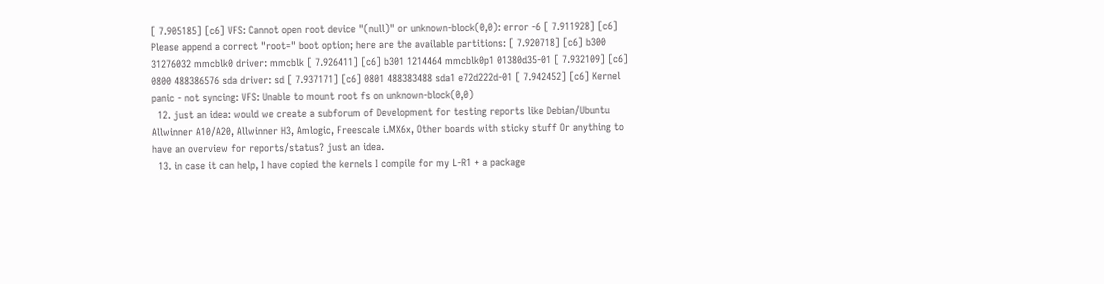[ 7.905185] [c6] VFS: Cannot open root device "(null)" or unknown-block(0,0): error -6 [ 7.911928] [c6] Please append a correct "root=" boot option; here are the available partitions: [ 7.920718] [c6] b300 31276032 mmcblk0 driver: mmcblk [ 7.926411] [c6] b301 1214464 mmcblk0p1 01380d35-01 [ 7.932109] [c6] 0800 488386576 sda driver: sd [ 7.937171] [c6] 0801 488383488 sda1 e72d222d-01 [ 7.942452] [c6] Kernel panic - not syncing: VFS: Unable to mount root fs on unknown-block(0,0)
  12. just an idea: would we create a subforum of Development for testing reports like Debian/Ubuntu Allwinner A10/A20, Allwinner H3, Amlogic, Freescale i.MX6x, Other boards with sticky stuff Or anything to have an overview for reports/status? just an idea.
  13. in case it can help, I have copied the kernels I compile for my L-R1 + a package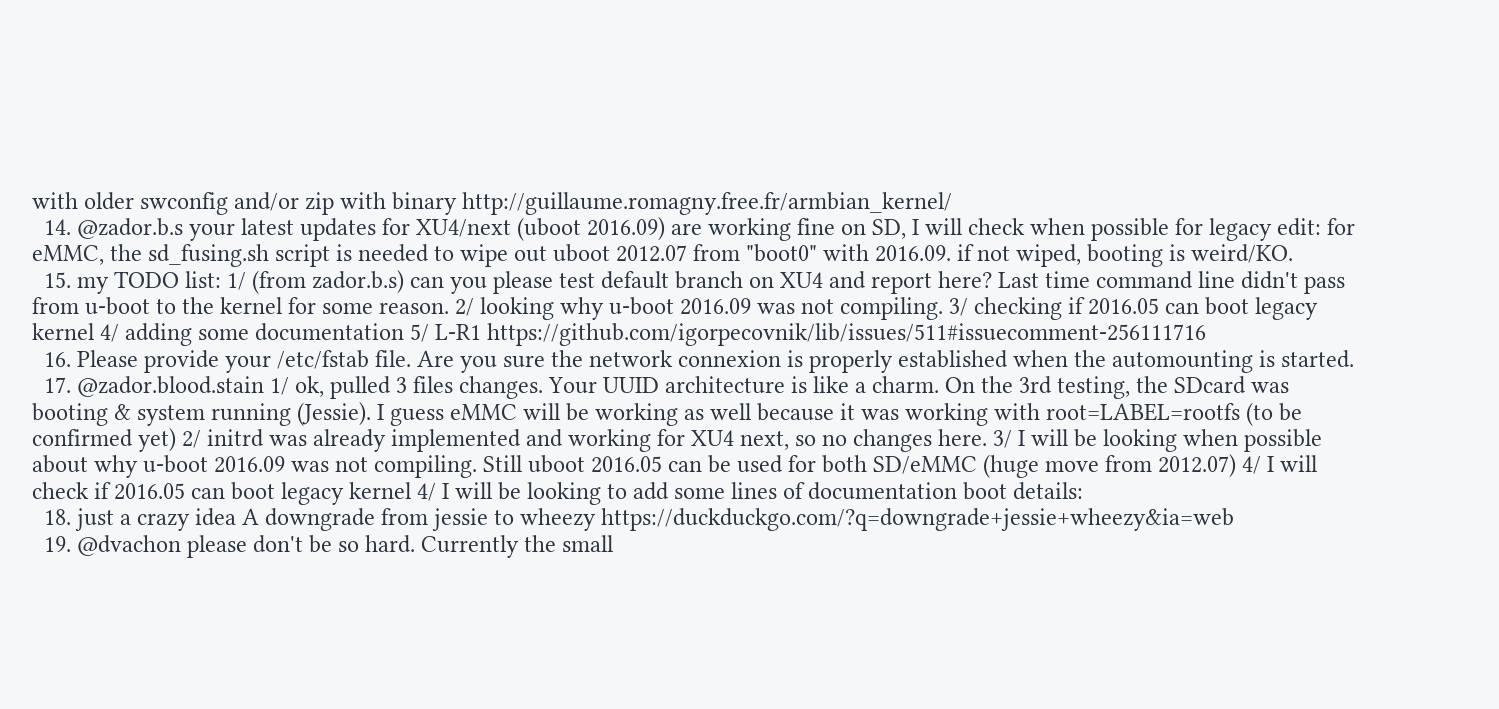with older swconfig and/or zip with binary http://guillaume.romagny.free.fr/armbian_kernel/
  14. @zador.b.s your latest updates for XU4/next (uboot 2016.09) are working fine on SD, I will check when possible for legacy edit: for eMMC, the sd_fusing.sh script is needed to wipe out uboot 2012.07 from "boot0" with 2016.09. if not wiped, booting is weird/KO.
  15. my TODO list: 1/ (from zador.b.s) can you please test default branch on XU4 and report here? Last time command line didn't pass from u-boot to the kernel for some reason. 2/ looking why u-boot 2016.09 was not compiling. 3/ checking if 2016.05 can boot legacy kernel 4/ adding some documentation 5/ L-R1 https://github.com/igorpecovnik/lib/issues/511#issuecomment-256111716
  16. Please provide your /etc/fstab file. Are you sure the network connexion is properly established when the automounting is started.
  17. @zador.blood.stain 1/ ok, pulled 3 files changes. Your UUID architecture is like a charm. On the 3rd testing, the SDcard was booting & system running (Jessie). I guess eMMC will be working as well because it was working with root=LABEL=rootfs (to be confirmed yet) 2/ initrd was already implemented and working for XU4 next, so no changes here. 3/ I will be looking when possible about why u-boot 2016.09 was not compiling. Still uboot 2016.05 can be used for both SD/eMMC (huge move from 2012.07) 4/ I will check if 2016.05 can boot legacy kernel 4/ I will be looking to add some lines of documentation boot details:
  18. just a crazy idea A downgrade from jessie to wheezy https://duckduckgo.com/?q=downgrade+jessie+wheezy&ia=web
  19. @dvachon please don't be so hard. Currently the small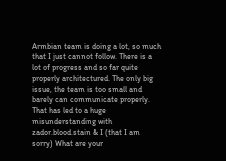Armbian team is doing a lot, so much that I just cannot follow. There is a lot of progress and so far quite properly architectured. The only big issue, the team is too small and barely can communicate properly. That has led to a huge misunderstanding with zador.blood.stain & I (that I am sorry) What are your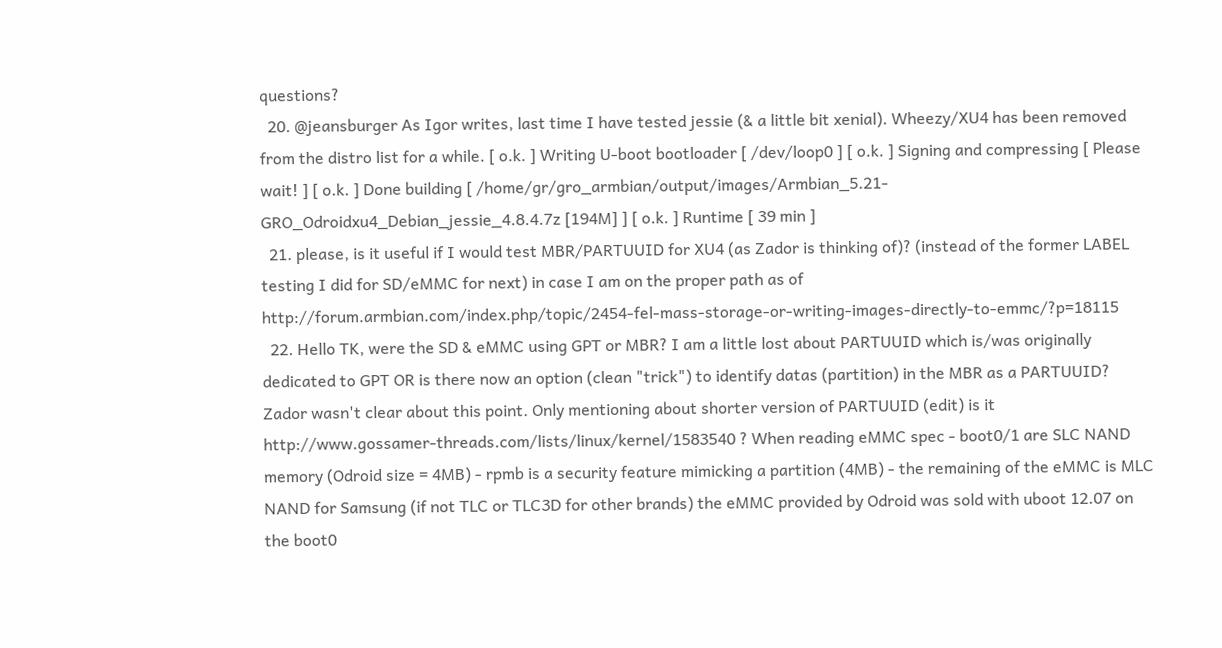questions?
  20. @jeansburger As Igor writes, last time I have tested jessie (& a little bit xenial). Wheezy/XU4 has been removed from the distro list for a while. [ o.k. ] Writing U-boot bootloader [ /dev/loop0 ] [ o.k. ] Signing and compressing [ Please wait! ] [ o.k. ] Done building [ /home/gr/gro_armbian/output/images/Armbian_5.21-GRO_Odroidxu4_Debian_jessie_4.8.4.7z [194M] ] [ o.k. ] Runtime [ 39 min ]
  21. please, is it useful if I would test MBR/PARTUUID for XU4 (as Zador is thinking of)? (instead of the former LABEL testing I did for SD/eMMC for next) in case I am on the proper path as of http://forum.armbian.com/index.php/topic/2454-fel-mass-storage-or-writing-images-directly-to-emmc/?p=18115
  22. Hello TK, were the SD & eMMC using GPT or MBR? I am a little lost about PARTUUID which is/was originally dedicated to GPT OR is there now an option (clean "trick") to identify datas (partition) in the MBR as a PARTUUID? Zador wasn't clear about this point. Only mentioning about shorter version of PARTUUID (edit) is it http://www.gossamer-threads.com/lists/linux/kernel/1583540 ? When reading eMMC spec - boot0/1 are SLC NAND memory (Odroid size = 4MB) - rpmb is a security feature mimicking a partition (4MB) - the remaining of the eMMC is MLC NAND for Samsung (if not TLC or TLC3D for other brands) the eMMC provided by Odroid was sold with uboot 12.07 on the boot0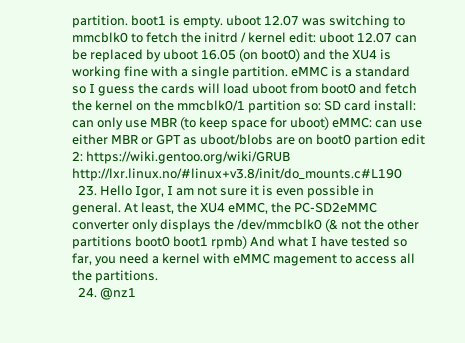partition. boot1 is empty. uboot 12.07 was switching to mmcblk0 to fetch the initrd / kernel edit: uboot 12.07 can be replaced by uboot 16.05 (on boot0) and the XU4 is working fine with a single partition. eMMC is a standard so I guess the cards will load uboot from boot0 and fetch the kernel on the mmcblk0/1 partition so: SD card install: can only use MBR (to keep space for uboot) eMMC: can use either MBR or GPT as uboot/blobs are on boot0 partion edit 2: https://wiki.gentoo.org/wiki/GRUB http://lxr.linux.no/#linux+v3.8/init/do_mounts.c#L190
  23. Hello Igor, I am not sure it is even possible in general. At least, the XU4 eMMC, the PC-SD2eMMC converter only displays the /dev/mmcblk0 (& not the other partitions boot0 boot1 rpmb) And what I have tested so far, you need a kernel with eMMC magement to access all the partitions.
  24. @nz1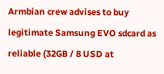Armbian crew advises to buy legitimate Samsung EVO sdcard as reliable (32GB / 8 USD at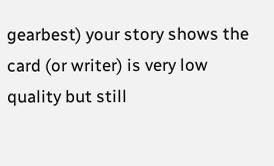gearbest) your story shows the card (or writer) is very low quality but still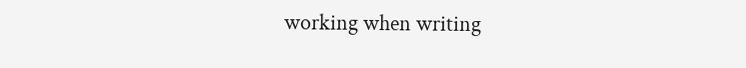working when writing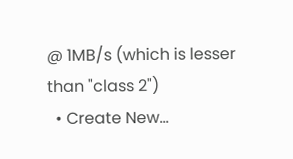@ 1MB/s (which is lesser than "class 2")
  • Create New...